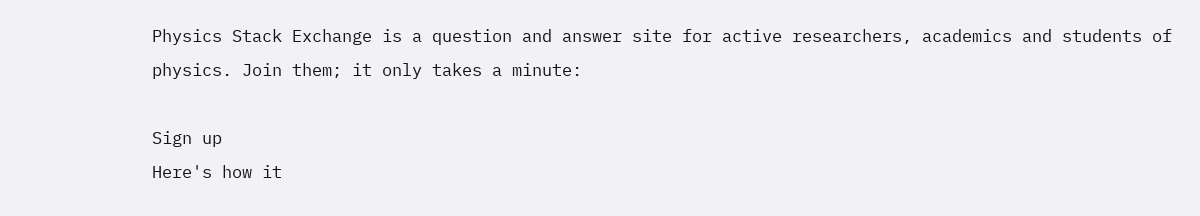Physics Stack Exchange is a question and answer site for active researchers, academics and students of physics. Join them; it only takes a minute:

Sign up
Here's how it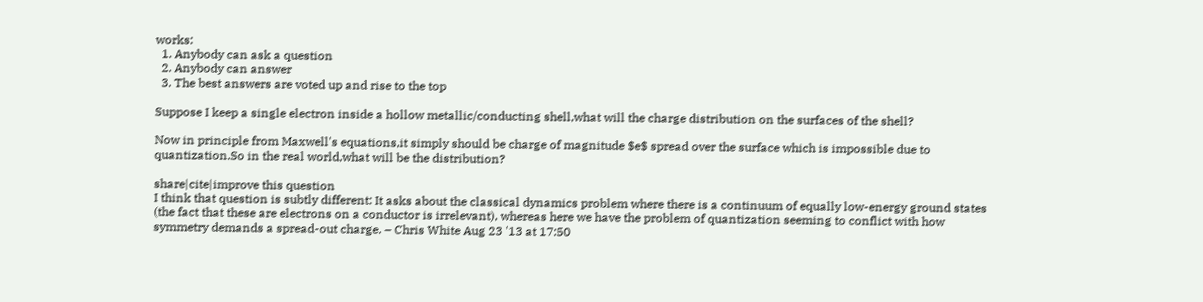works:
  1. Anybody can ask a question
  2. Anybody can answer
  3. The best answers are voted up and rise to the top

Suppose I keep a single electron inside a hollow metallic/conducting shell,what will the charge distribution on the surfaces of the shell?

Now in principle from Maxwell's equations,it simply should be charge of magnitude $e$ spread over the surface which is impossible due to quantization.So in the real world,what will be the distribution?

share|cite|improve this question
I think that question is subtly different: It asks about the classical dynamics problem where there is a continuum of equally low-energy ground states (the fact that these are electrons on a conductor is irrelevant), whereas here we have the problem of quantization seeming to conflict with how symmetry demands a spread-out charge. – Chris White Aug 23 '13 at 17:50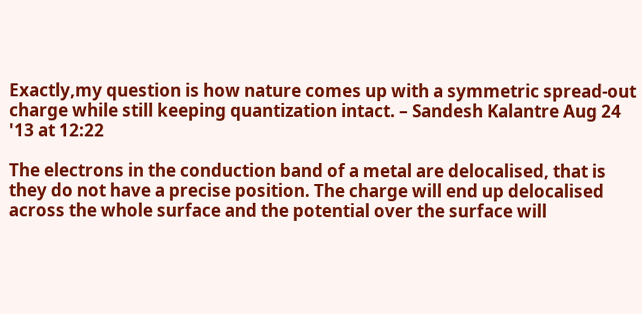Exactly,my question is how nature comes up with a symmetric spread-out charge while still keeping quantization intact. – Sandesh Kalantre Aug 24 '13 at 12:22

The electrons in the conduction band of a metal are delocalised, that is they do not have a precise position. The charge will end up delocalised across the whole surface and the potential over the surface will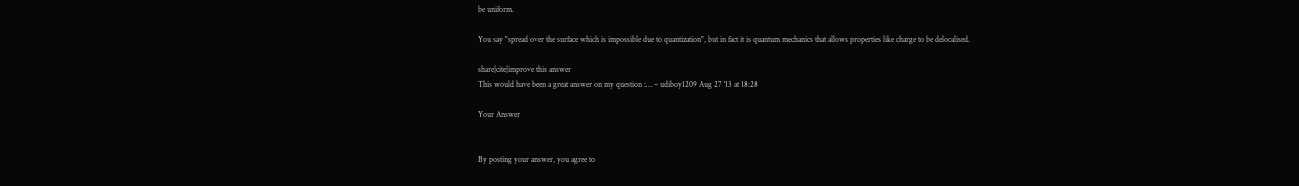be uniform.

You say "spread over the surface which is impossible due to quantization", but in fact it is quantum mechanics that allows properties like charge to be delocalised.

share|cite|improve this answer
This would have been a great answer on my question :… – udiboy1209 Aug 27 '13 at 18:28

Your Answer


By posting your answer, you agree to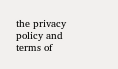the privacy policy and terms of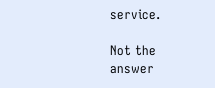service.

Not the answer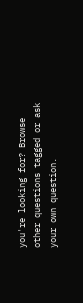you're looking for? Browse other questions tagged or ask your own question.